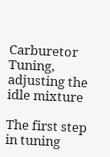Carburetor Tuning, adjusting the idle mixture

The first step in tuning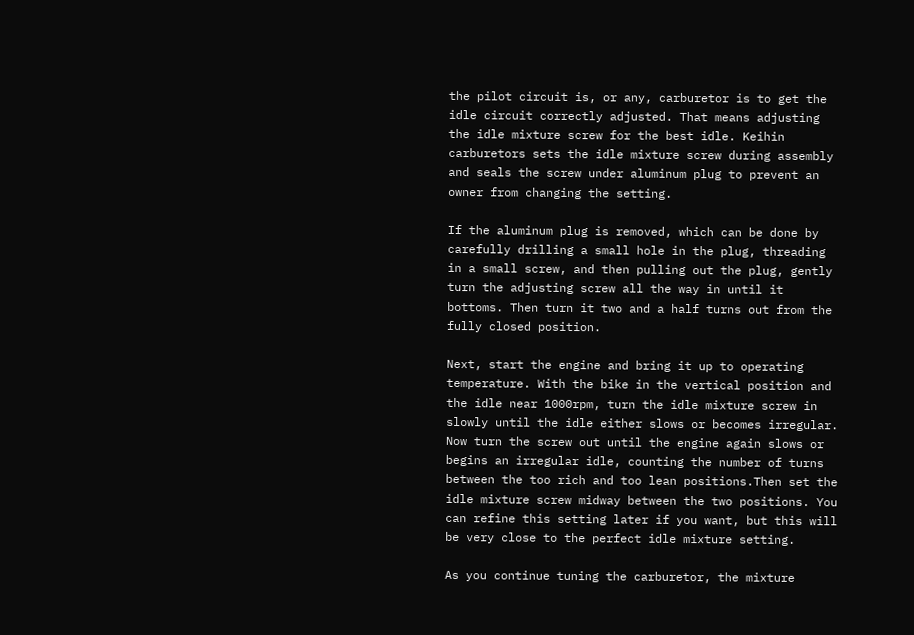the pilot circuit is, or any, carburetor is to get the idle circuit correctly adjusted. That means adjusting the idle mixture screw for the best idle. Keihin carburetors sets the idle mixture screw during assembly and seals the screw under aluminum plug to prevent an owner from changing the setting.

If the aluminum plug is removed, which can be done by carefully drilling a small hole in the plug, threading in a small screw, and then pulling out the plug, gently turn the adjusting screw all the way in until it bottoms. Then turn it two and a half turns out from the fully closed position.

Next, start the engine and bring it up to operating temperature. With the bike in the vertical position and the idle near 1000rpm, turn the idle mixture screw in slowly until the idle either slows or becomes irregular. Now turn the screw out until the engine again slows or begins an irregular idle, counting the number of turns between the too rich and too lean positions.Then set the idle mixture screw midway between the two positions. You can refine this setting later if you want, but this will be very close to the perfect idle mixture setting.

As you continue tuning the carburetor, the mixture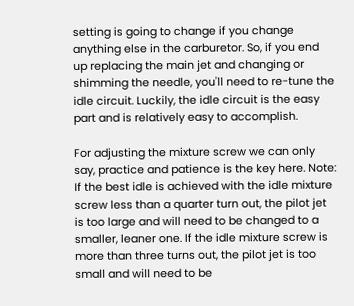setting is going to change if you change anything else in the carburetor. So, if you end up replacing the main jet and changing or shimming the needle, you'll need to re-tune the idle circuit. Luckily, the idle circuit is the easy part and is relatively easy to accomplish.

For adjusting the mixture screw we can only say, practice and patience is the key here. Note: If the best idle is achieved with the idle mixture screw less than a quarter turn out, the pilot jet is too large and will need to be changed to a smaller, leaner one. If the idle mixture screw is more than three turns out, the pilot jet is too small and will need to be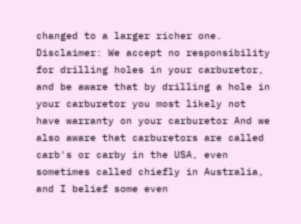changed to a larger richer one. Disclaimer: We accept no responsibility for drilling holes in your carburetor, and be aware that by drilling a hole in your carburetor you most likely not have warranty on your carburetor And we also aware that carburetors are called carb's or carby in the USA, even sometimes called chiefly in Australia, and I belief some even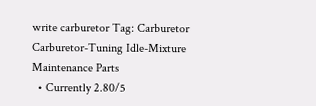write carburetor Tag: Carburetor Carburetor-Tuning Idle-Mixture Maintenance Parts
  • Currently 2.80/5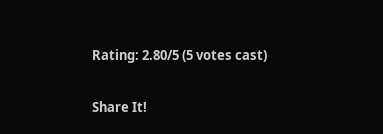Rating: 2.80/5 (5 votes cast)

Share It!